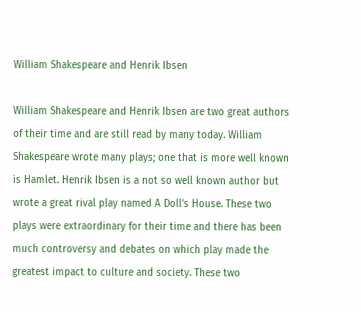William Shakespeare and Henrik Ibsen

William Shakespeare and Henrik Ibsen are two great authors of their time and are still read by many today. William Shakespeare wrote many plays; one that is more well known is Hamlet. Henrik Ibsen is a not so well known author but wrote a great rival play named A Doll’s House. These two plays were extraordinary for their time and there has been much controversy and debates on which play made the greatest impact to culture and society. These two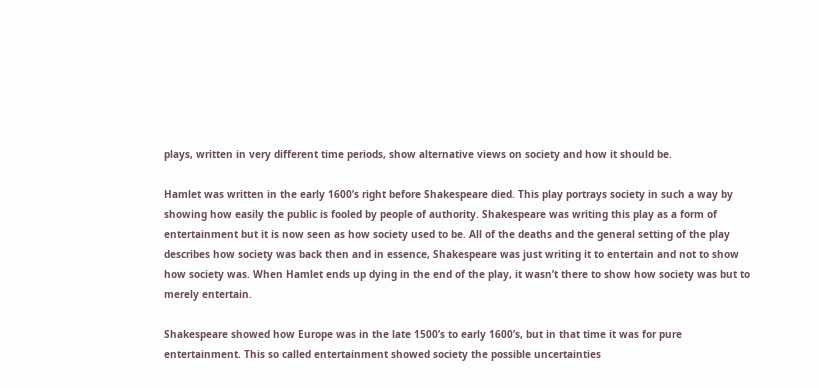plays, written in very different time periods, show alternative views on society and how it should be.

Hamlet was written in the early 1600’s right before Shakespeare died. This play portrays society in such a way by showing how easily the public is fooled by people of authority. Shakespeare was writing this play as a form of entertainment but it is now seen as how society used to be. All of the deaths and the general setting of the play describes how society was back then and in essence, Shakespeare was just writing it to entertain and not to show how society was. When Hamlet ends up dying in the end of the play, it wasn’t there to show how society was but to merely entertain.

Shakespeare showed how Europe was in the late 1500’s to early 1600’s, but in that time it was for pure entertainment. This so called entertainment showed society the possible uncertainties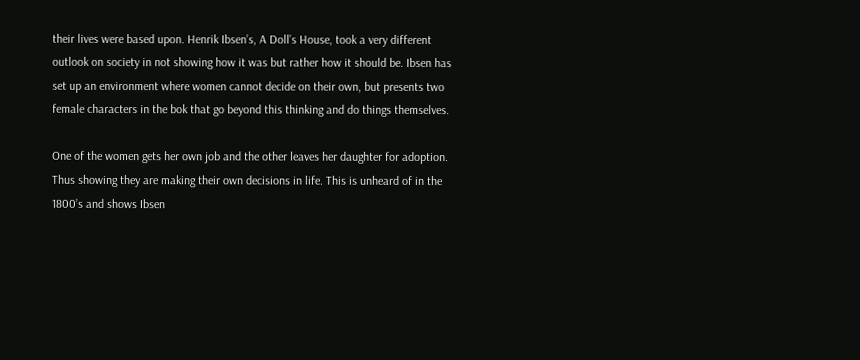their lives were based upon. Henrik Ibsen’s, A Doll’s House, took a very different outlook on society in not showing how it was but rather how it should be. Ibsen has set up an environment where women cannot decide on their own, but presents two female characters in the bok that go beyond this thinking and do things themselves.

One of the women gets her own job and the other leaves her daughter for adoption. Thus showing they are making their own decisions in life. This is unheard of in the 1800’s and shows Ibsen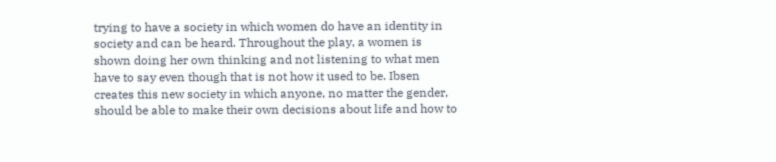trying to have a society in which women do have an identity in society and can be heard. Throughout the play, a women is shown doing her own thinking and not listening to what men have to say even though that is not how it used to be. Ibsen creates this new society in which anyone, no matter the gender, should be able to make their own decisions about life and how to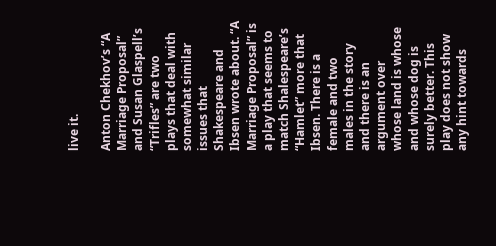live it.

Anton Chekhov’s “A Marriage Proposal” and Susan Glaspell’s “Trifles” are two plays that deal with somewhat similar issues that Shakespeare and Ibsen wrote about. “A Marriage Proposal” is a play that seems to match Shalespeare’s “Hamlet” more that Ibsen. There is a female and two males in the story and there is an argument over whose land is whose and whose dog is surely better. This play does not show any hint towards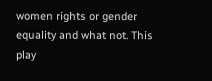women rights or gender equality and what not. This play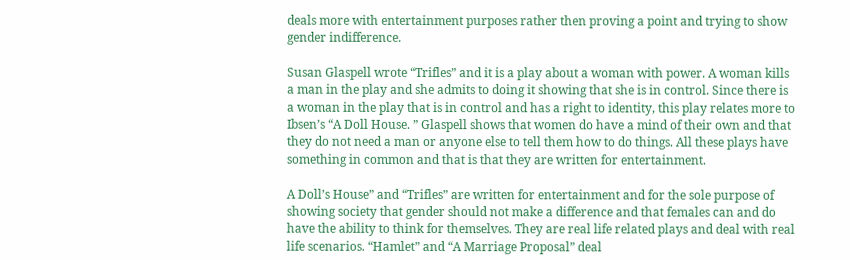deals more with entertainment purposes rather then proving a point and trying to show gender indifference.

Susan Glaspell wrote “Trifles” and it is a play about a woman with power. A woman kills a man in the play and she admits to doing it showing that she is in control. Since there is a woman in the play that is in control and has a right to identity, this play relates more to Ibsen’s “A Doll House. ” Glaspell shows that women do have a mind of their own and that they do not need a man or anyone else to tell them how to do things. All these plays have something in common and that is that they are written for entertainment.

A Doll’s House” and “Trifles” are written for entertainment and for the sole purpose of showing society that gender should not make a difference and that females can and do have the ability to think for themselves. They are real life related plays and deal with real life scenarios. “Hamlet” and “A Marriage Proposal” deal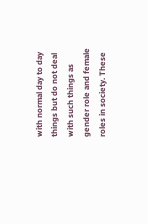with normal day to day things but do not deal with such things as gender role and female roles in society. These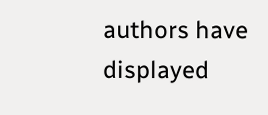authors have displayed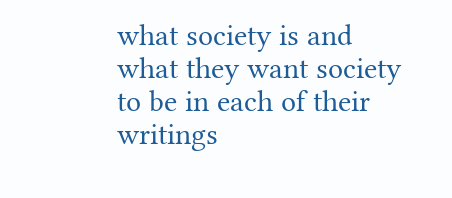what society is and what they want society to be in each of their writings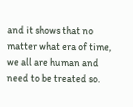and it shows that no matter what era of time, we all are human and need to be treated so.